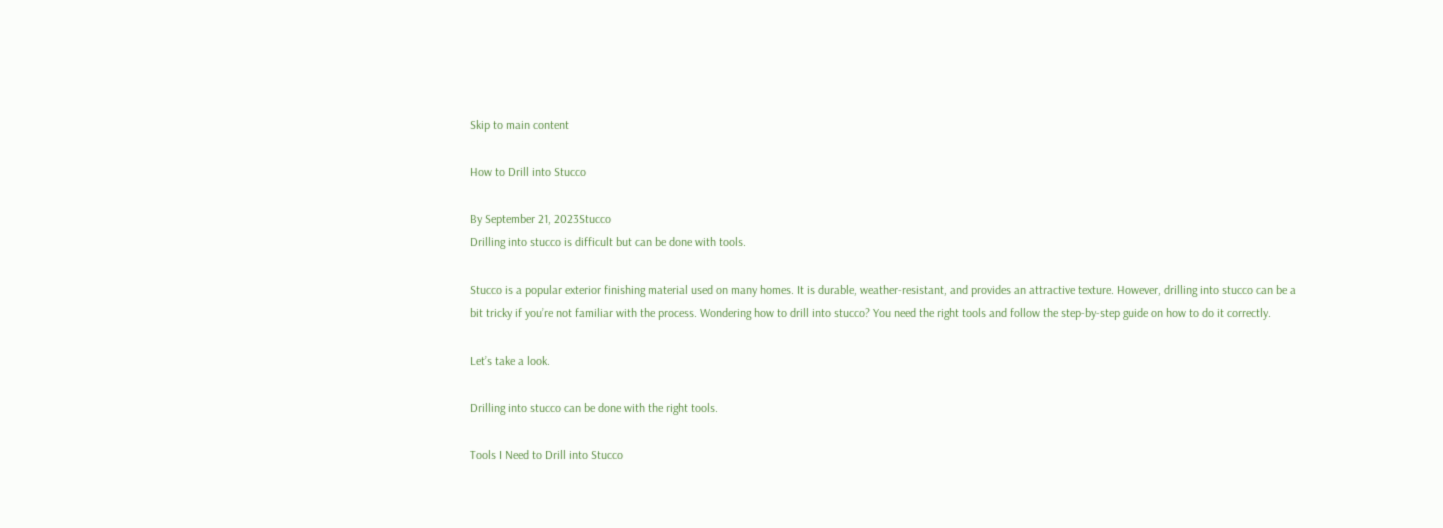Skip to main content

How to Drill into Stucco

By September 21, 2023Stucco
Drilling into stucco is difficult but can be done with tools.

Stucco is a popular exterior finishing material used on many homes. It is durable, weather-resistant, and provides an attractive texture. However, drilling into stucco can be a bit tricky if you’re not familiar with the process. Wondering how to drill into stucco? You need the right tools and follow the step-by-step guide on how to do it correctly.

Let’s take a look.

Drilling into stucco can be done with the right tools.

Tools I Need to Drill into Stucco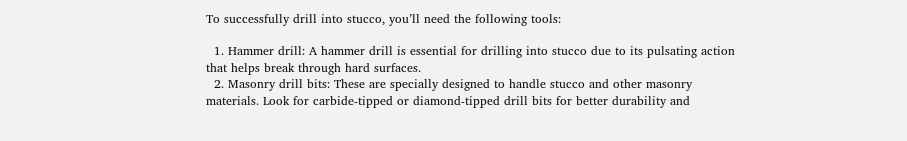To successfully drill into stucco, you’ll need the following tools:

  1. Hammer drill: A hammer drill is essential for drilling into stucco due to its pulsating action that helps break through hard surfaces.
  2. Masonry drill bits: These are specially designed to handle stucco and other masonry materials. Look for carbide-tipped or diamond-tipped drill bits for better durability and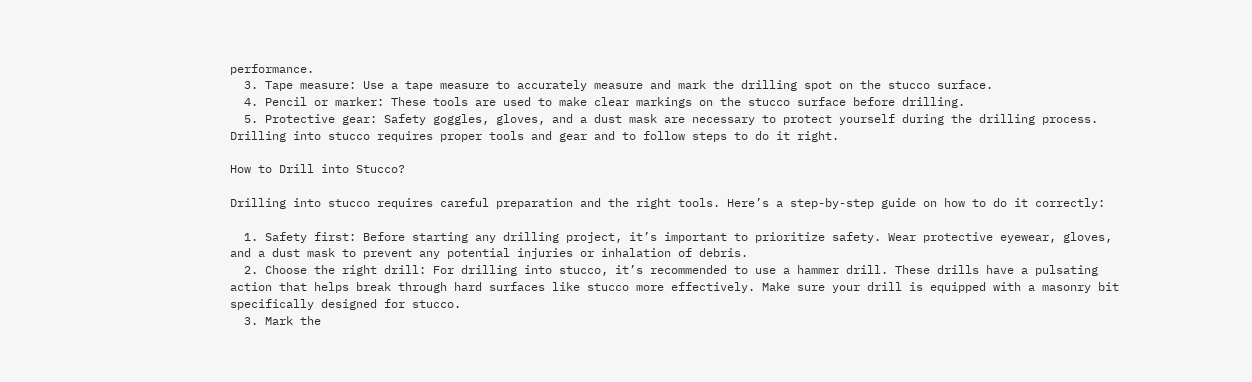performance.
  3. Tape measure: Use a tape measure to accurately measure and mark the drilling spot on the stucco surface.
  4. Pencil or marker: These tools are used to make clear markings on the stucco surface before drilling.
  5. Protective gear: Safety goggles, gloves, and a dust mask are necessary to protect yourself during the drilling process.
Drilling into stucco requires proper tools and gear and to follow steps to do it right.

How to Drill into Stucco?

Drilling into stucco requires careful preparation and the right tools. Here’s a step-by-step guide on how to do it correctly:

  1. Safety first: Before starting any drilling project, it’s important to prioritize safety. Wear protective eyewear, gloves, and a dust mask to prevent any potential injuries or inhalation of debris.
  2. Choose the right drill: For drilling into stucco, it’s recommended to use a hammer drill. These drills have a pulsating action that helps break through hard surfaces like stucco more effectively. Make sure your drill is equipped with a masonry bit specifically designed for stucco.
  3. Mark the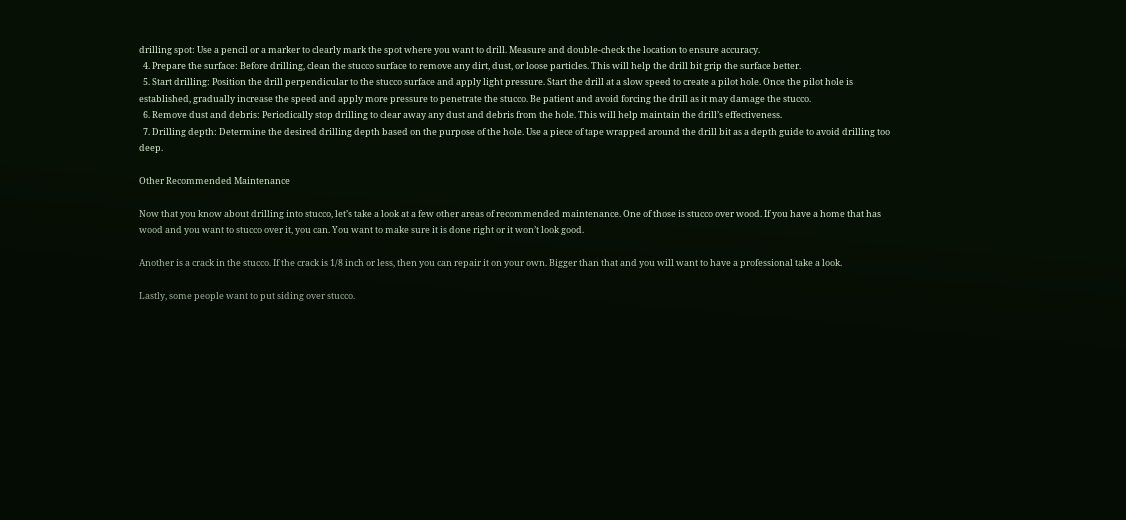drilling spot: Use a pencil or a marker to clearly mark the spot where you want to drill. Measure and double-check the location to ensure accuracy.
  4. Prepare the surface: Before drilling, clean the stucco surface to remove any dirt, dust, or loose particles. This will help the drill bit grip the surface better.
  5. Start drilling: Position the drill perpendicular to the stucco surface and apply light pressure. Start the drill at a slow speed to create a pilot hole. Once the pilot hole is established, gradually increase the speed and apply more pressure to penetrate the stucco. Be patient and avoid forcing the drill as it may damage the stucco.
  6. Remove dust and debris: Periodically stop drilling to clear away any dust and debris from the hole. This will help maintain the drill’s effectiveness.
  7. Drilling depth: Determine the desired drilling depth based on the purpose of the hole. Use a piece of tape wrapped around the drill bit as a depth guide to avoid drilling too deep.

Other Recommended Maintenance

Now that you know about drilling into stucco, let’s take a look at a few other areas of recommended maintenance. One of those is stucco over wood. If you have a home that has wood and you want to stucco over it, you can. You want to make sure it is done right or it won’t look good.

Another is a crack in the stucco. If the crack is 1/8 inch or less, then you can repair it on your own. Bigger than that and you will want to have a professional take a look.

Lastly, some people want to put siding over stucco.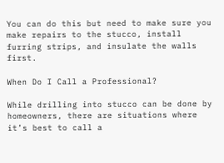You can do this but need to make sure you make repairs to the stucco, install furring strips, and insulate the walls first.

When Do I Call a Professional?

While drilling into stucco can be done by homeowners, there are situations where it’s best to call a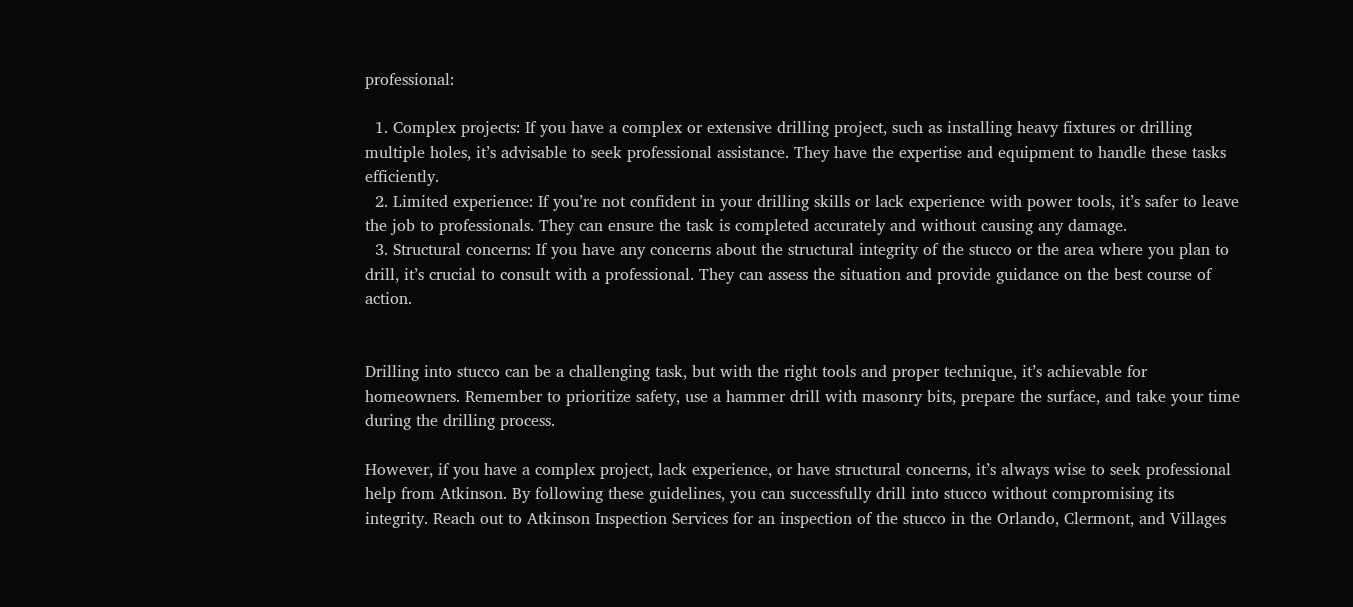professional:

  1. Complex projects: If you have a complex or extensive drilling project, such as installing heavy fixtures or drilling multiple holes, it’s advisable to seek professional assistance. They have the expertise and equipment to handle these tasks efficiently.
  2. Limited experience: If you’re not confident in your drilling skills or lack experience with power tools, it’s safer to leave the job to professionals. They can ensure the task is completed accurately and without causing any damage.
  3. Structural concerns: If you have any concerns about the structural integrity of the stucco or the area where you plan to drill, it’s crucial to consult with a professional. They can assess the situation and provide guidance on the best course of action.


Drilling into stucco can be a challenging task, but with the right tools and proper technique, it’s achievable for homeowners. Remember to prioritize safety, use a hammer drill with masonry bits, prepare the surface, and take your time during the drilling process.

However, if you have a complex project, lack experience, or have structural concerns, it’s always wise to seek professional help from Atkinson. By following these guidelines, you can successfully drill into stucco without compromising its integrity. Reach out to Atkinson Inspection Services for an inspection of the stucco in the Orlando, Clermont, and Villages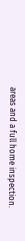areas and a full home inspection.